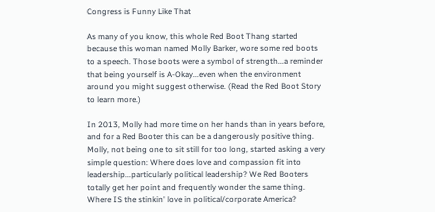Congress is Funny Like That

As many of you know, this whole Red Boot Thang started because this woman named Molly Barker, wore some red boots to a speech. Those boots were a symbol of strength...a reminder that being yourself is A-Okay...even when the environment around you might suggest otherwise. (Read the Red Boot Story to learn more.)

In 2013, Molly had more time on her hands than in years before, and for a Red Booter this can be a dangerously positive thing. Molly, not being one to sit still for too long, started asking a very simple question: Where does love and compassion fit into leadership...particularly political leadership? We Red Booters totally get her point and frequently wonder the same thing. Where IS the stinkin' love in political/corporate America?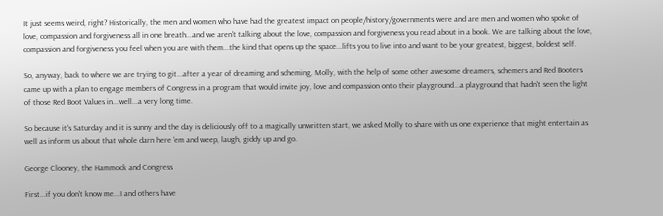It just seems weird, right? Historically, the men and women who have had the greatest impact on people/history/governments were and are men and women who spoke of love, compassion and forgiveness all in one breath...and we aren't talking about the love, compassion and forgiveness you read about in a book. We are talking about the love, compassion and forgiveness you feel when you are with them...the kind that opens up the space...lifts you to live into and want to be your greatest, biggest, boldest self.

So, anyway, back to where we are trying to git...after a year of dreaming and scheming, Molly, with the help of some other awesome dreamers, schemers and Red Booters came up with a plan to engage members of Congress in a program that would invite joy, love and compassion onto their playground...a playground that hadn't seen the light of those Red Boot Values in...well...a very long time.

So because it's Saturday and it is sunny and the day is deliciously off to a magically unwritten start, we asked Molly to share with us one experience that might entertain as well as inform us about that whole darn here 'em and weep, laugh, giddy up and go.

George Clooney, the Hammock and Congress

First...if you don't know me...I and others have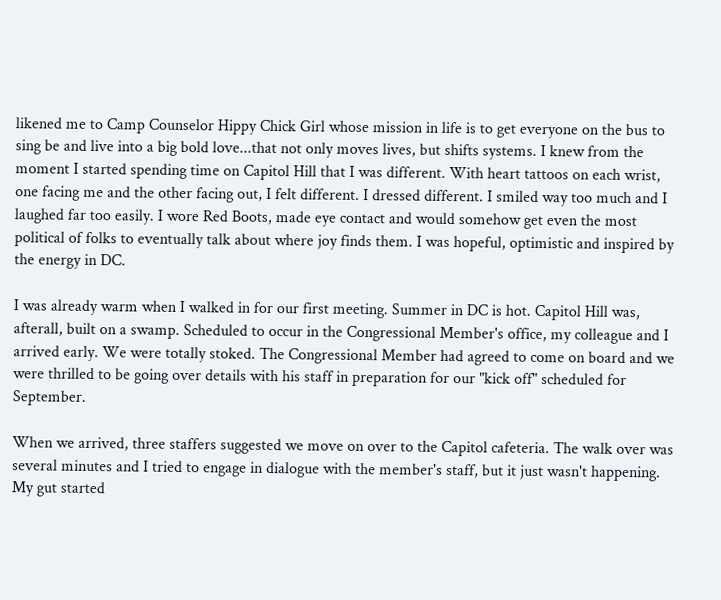likened me to Camp Counselor Hippy Chick Girl whose mission in life is to get everyone on the bus to sing be and live into a big bold love...that not only moves lives, but shifts systems. I knew from the moment I started spending time on Capitol Hill that I was different. With heart tattoos on each wrist, one facing me and the other facing out, I felt different. I dressed different. I smiled way too much and I laughed far too easily. I wore Red Boots, made eye contact and would somehow get even the most political of folks to eventually talk about where joy finds them. I was hopeful, optimistic and inspired by the energy in DC.

I was already warm when I walked in for our first meeting. Summer in DC is hot. Capitol Hill was, afterall, built on a swamp. Scheduled to occur in the Congressional Member's office, my colleague and I arrived early. We were totally stoked. The Congressional Member had agreed to come on board and we were thrilled to be going over details with his staff in preparation for our "kick off" scheduled for September.

When we arrived, three staffers suggested we move on over to the Capitol cafeteria. The walk over was several minutes and I tried to engage in dialogue with the member's staff, but it just wasn't happening. My gut started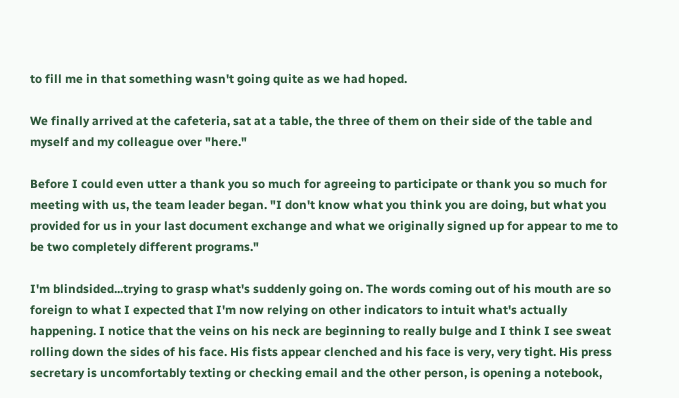to fill me in that something wasn't going quite as we had hoped.

We finally arrived at the cafeteria, sat at a table, the three of them on their side of the table and myself and my colleague over "here."

Before I could even utter a thank you so much for agreeing to participate or thank you so much for meeting with us, the team leader began. "I don't know what you think you are doing, but what you provided for us in your last document exchange and what we originally signed up for appear to me to be two completely different programs."

I'm blindsided...trying to grasp what's suddenly going on. The words coming out of his mouth are so foreign to what I expected that I'm now relying on other indicators to intuit what's actually happening. I notice that the veins on his neck are beginning to really bulge and I think I see sweat rolling down the sides of his face. His fists appear clenched and his face is very, very tight. His press secretary is uncomfortably texting or checking email and the other person, is opening a notebook,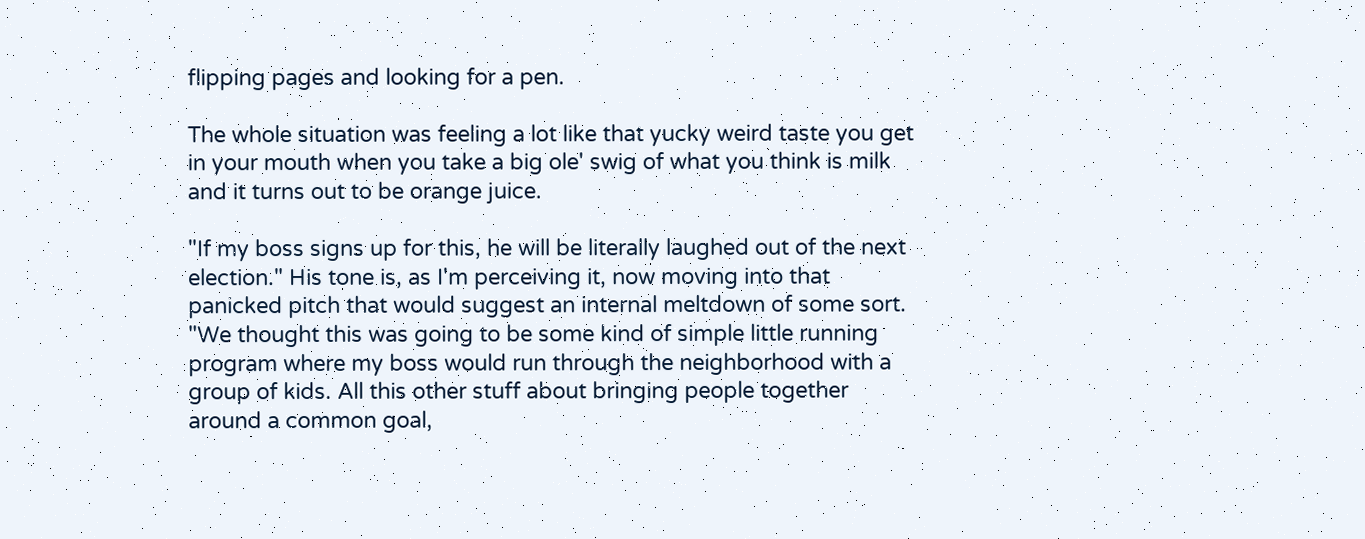flipping pages and looking for a pen.

The whole situation was feeling a lot like that yucky weird taste you get in your mouth when you take a big ole' swig of what you think is milk and it turns out to be orange juice.

"If my boss signs up for this, he will be literally laughed out of the next election." His tone is, as I'm perceiving it, now moving into that panicked pitch that would suggest an internal meltdown of some sort. "We thought this was going to be some kind of simple little running program where my boss would run through the neighborhood with a group of kids. All this other stuff about bringing people together around a common goal,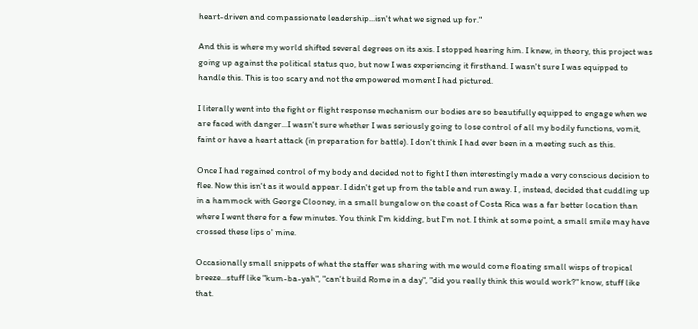heart-driven and compassionate leadership...isn't what we signed up for."

And this is where my world shifted several degrees on its axis. I stopped hearing him. I knew, in theory, this project was going up against the political status quo, but now I was experiencing it firsthand. I wasn't sure I was equipped to handle this. This is too scary and not the empowered moment I had pictured.

I literally went into the fight or flight response mechanism our bodies are so beautifully equipped to engage when we are faced with danger...I wasn't sure whether I was seriously going to lose control of all my bodily functions, vomit, faint or have a heart attack (in preparation for battle). I don't think I had ever been in a meeting such as this.

Once I had regained control of my body and decided not to fight I then interestingly made a very conscious decision to flee. Now this isn't as it would appear. I didn't get up from the table and run away. I , instead, decided that cuddling up in a hammock with George Clooney, in a small bungalow on the coast of Costa Rica was a far better location than where I went there for a few minutes. You think I'm kidding, but I'm not. I think at some point, a small smile may have crossed these lips o' mine.

Occasionally small snippets of what the staffer was sharing with me would come floating small wisps of tropical breeze...stuff like "kum-ba-yah", "can't build Rome in a day", "did you really think this would work?" know, stuff like that.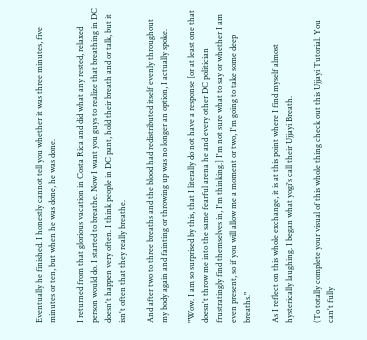Eventually he finished. I honestly cannot tell you whether it was three minutes, five minutes or ten, but when he was done, he was done.

I returned from that glorious vacation in Costa Rica and did what any rested, relaxed person would do. I started to breathe. Now I want you guys to realize that breathing in DC doesn't happen very often. I think people in DC pant, hold their breath and or talk, but it isn't often that they really breathe.

And after two to three breaths and the blood had redistributed itself evenly throughout my body again and fainting or throwing up was no longer an option, I actually spoke.

"Wow. I am so surprised by this, that I literally do not have a response [or at least one that doesn't throw me into the same fearful arena he and every other DC politician frustratingly find themselves in, I'm thinking.] I'm not sure what to say or whether I am even present, so if you will allow me a moment or two, I'm going to take some deep breaths."

As I reflect on this whole exchange, it is at this point where I find myself almost hysterically laughing. I began what yogi's call their Ujjayi Breath.

(To totally complete your visual of this whole thing check out this Ujjayi Tutorial. You can't fully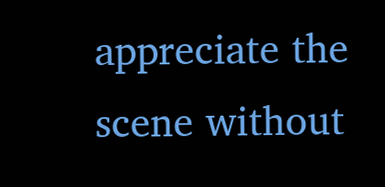appreciate the scene without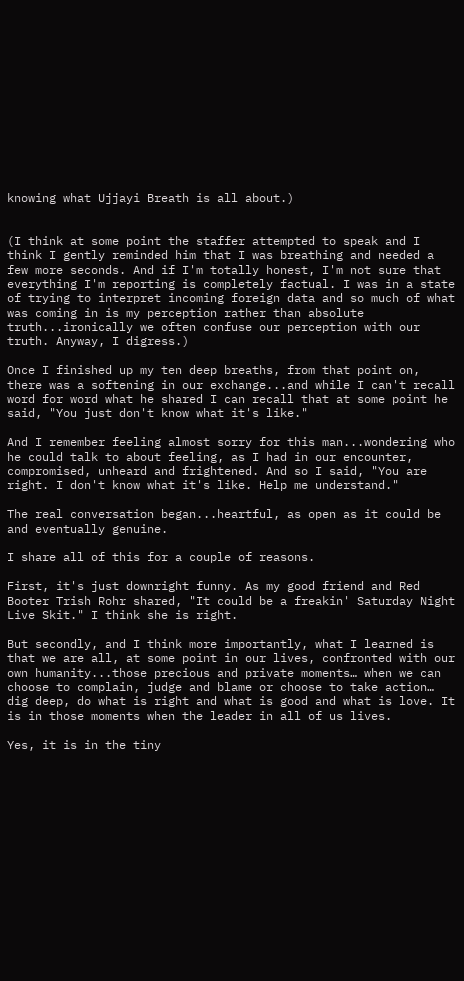knowing what Ujjayi Breath is all about.)


(I think at some point the staffer attempted to speak and I think I gently reminded him that I was breathing and needed a few more seconds. And if I'm totally honest, I'm not sure that everything I'm reporting is completely factual. I was in a state of trying to interpret incoming foreign data and so much of what was coming in is my perception rather than absolute truth...ironically we often confuse our perception with our truth. Anyway, I digress.)

Once I finished up my ten deep breaths, from that point on, there was a softening in our exchange...and while I can't recall word for word what he shared I can recall that at some point he said, "You just don't know what it's like."

And I remember feeling almost sorry for this man...wondering who he could talk to about feeling, as I had in our encounter, compromised, unheard and frightened. And so I said, "You are right. I don't know what it's like. Help me understand."

The real conversation began...heartful, as open as it could be and eventually genuine.

I share all of this for a couple of reasons.

First, it's just downright funny. As my good friend and Red Booter Trish Rohr shared, "It could be a freakin' Saturday Night Live Skit." I think she is right.

But secondly, and I think more importantly, what I learned is that we are all, at some point in our lives, confronted with our own humanity...those precious and private moments… when we can choose to complain, judge and blame or choose to take action… dig deep, do what is right and what is good and what is love. It is in those moments when the leader in all of us lives.

Yes, it is in the tiny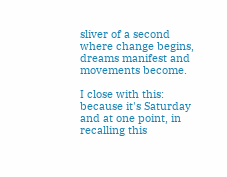sliver of a second where change begins, dreams manifest and movements become.

I close with this: because it's Saturday and at one point, in recalling this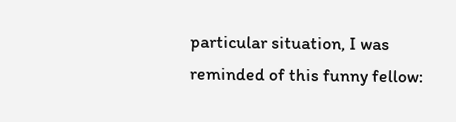particular situation, I was reminded of this funny fellow: